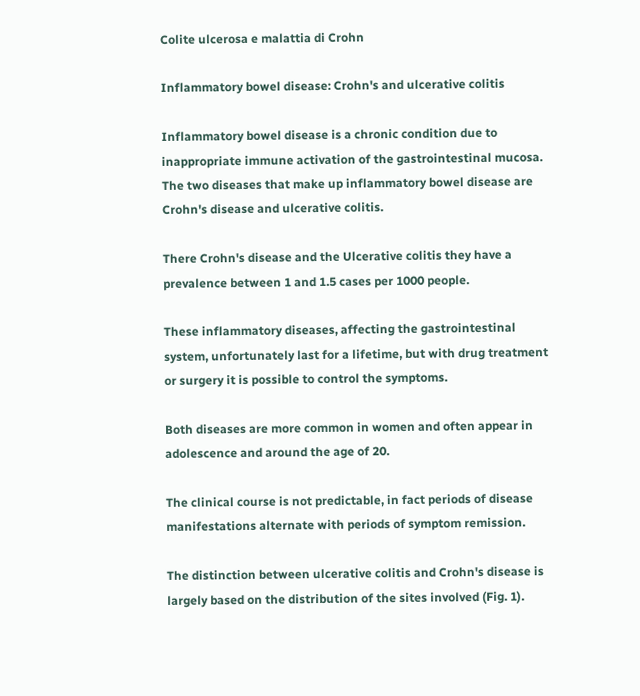Colite ulcerosa e malattia di Crohn

Inflammatory bowel disease: Crohn's and ulcerative colitis

Inflammatory bowel disease is a chronic condition due to inappropriate immune activation of the gastrointestinal mucosa. The two diseases that make up inflammatory bowel disease are Crohn's disease and ulcerative colitis.

There Crohn's disease and the Ulcerative colitis they have a prevalence between 1 and 1.5 cases per 1000 people.

These inflammatory diseases, affecting the gastrointestinal system, unfortunately last for a lifetime, but with drug treatment or surgery it is possible to control the symptoms.

Both diseases are more common in women and often appear in adolescence and around the age of 20.

The clinical course is not predictable, in fact periods of disease manifestations alternate with periods of symptom remission.

The distinction between ulcerative colitis and Crohn's disease is largely based on the distribution of the sites involved (Fig. 1).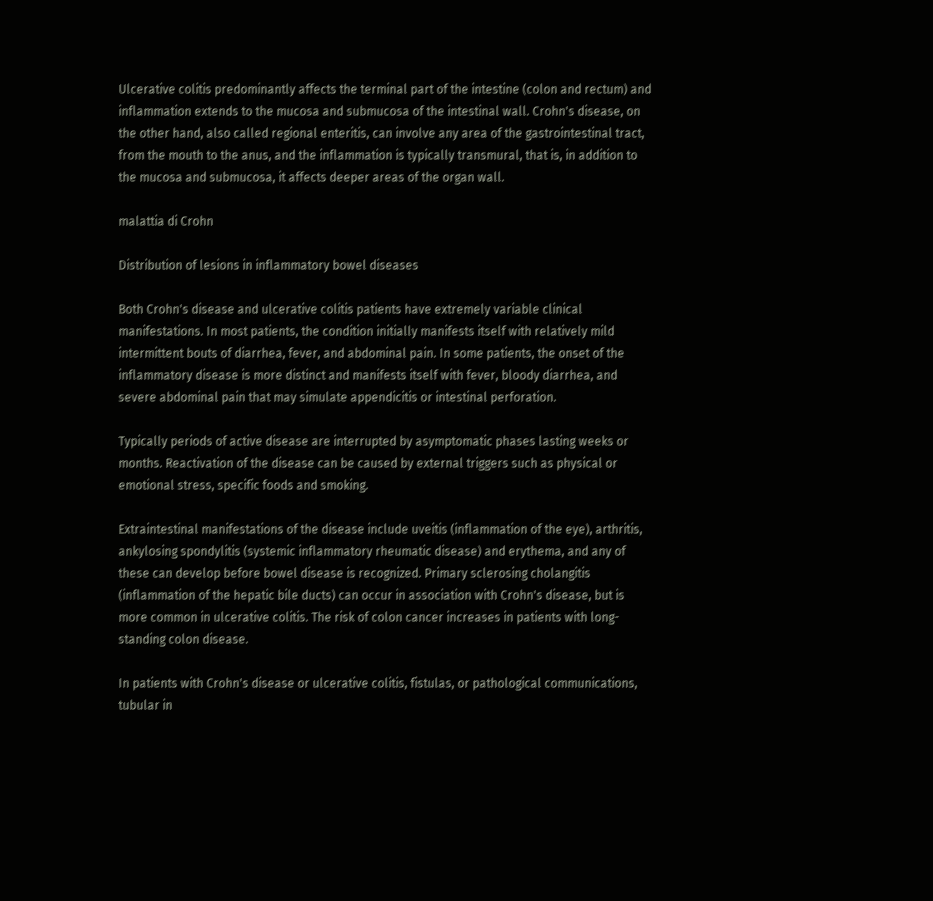Ulcerative colitis predominantly affects the terminal part of the intestine (colon and rectum) and inflammation extends to the mucosa and submucosa of the intestinal wall. Crohn's disease, on the other hand, also called regional enteritis, can involve any area of the gastrointestinal tract, from the mouth to the anus, and the inflammation is typically transmural, that is, in addition to the mucosa and submucosa, it affects deeper areas of the organ wall.

malattia di Crohn

Distribution of lesions in inflammatory bowel diseases

Both Crohn's disease and ulcerative colitis patients have extremely variable clinical manifestations. In most patients, the condition initially manifests itself with relatively mild intermittent bouts of diarrhea, fever, and abdominal pain. In some patients, the onset of the inflammatory disease is more distinct and manifests itself with fever, bloody diarrhea, and severe abdominal pain that may simulate appendicitis or intestinal perforation.

Typically periods of active disease are interrupted by asymptomatic phases lasting weeks or months. Reactivation of the disease can be caused by external triggers such as physical or emotional stress, specific foods and smoking.

Extraintestinal manifestations of the disease include uveitis (inflammation of the eye), arthritis, ankylosing spondylitis (systemic inflammatory rheumatic disease) and erythema, and any of these can develop before bowel disease is recognized. Primary sclerosing cholangitis (inflammation of the hepatic bile ducts) can occur in association with Crohn's disease, but is more common in ulcerative colitis. The risk of colon cancer increases in patients with long-standing colon disease.

In patients with Crohn's disease or ulcerative colitis, fistulas, or pathological communications, tubular in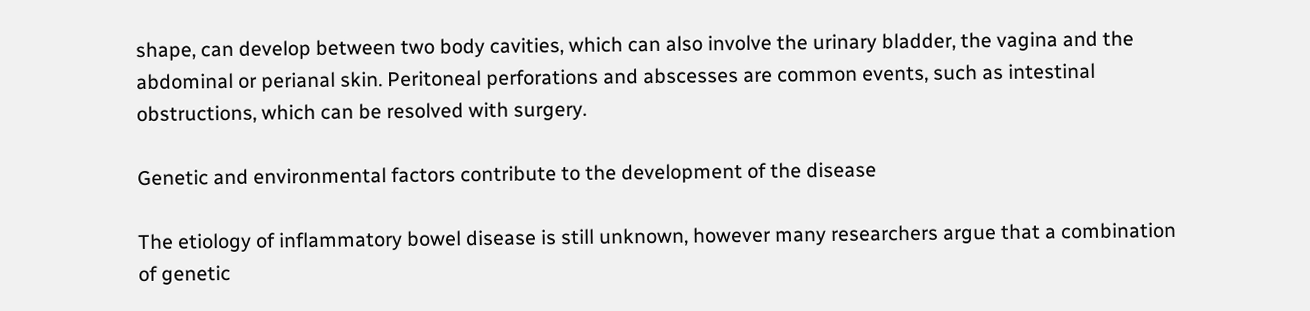shape, can develop between two body cavities, which can also involve the urinary bladder, the vagina and the abdominal or perianal skin. Peritoneal perforations and abscesses are common events, such as intestinal obstructions, which can be resolved with surgery.

Genetic and environmental factors contribute to the development of the disease

The etiology of inflammatory bowel disease is still unknown, however many researchers argue that a combination of genetic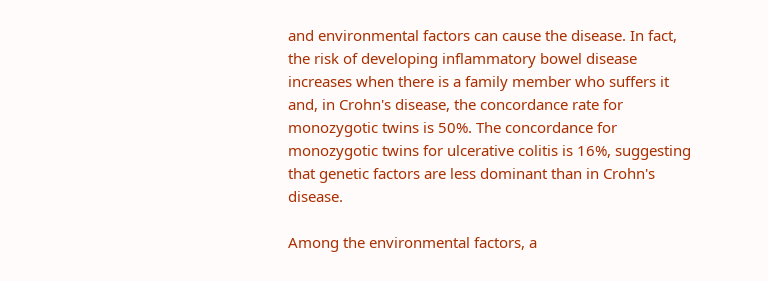and environmental factors can cause the disease. In fact, the risk of developing inflammatory bowel disease increases when there is a family member who suffers it and, in Crohn's disease, the concordance rate for monozygotic twins is 50%. The concordance for monozygotic twins for ulcerative colitis is 16%, suggesting that genetic factors are less dominant than in Crohn's disease.

Among the environmental factors, a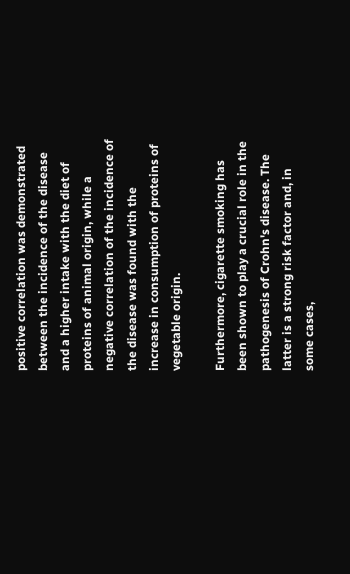positive correlation was demonstrated between the incidence of the disease and a higher intake with the diet of proteins of animal origin, while a negative correlation of the incidence of the disease was found with the increase in consumption of proteins of vegetable origin.

Furthermore, cigarette smoking has been shown to play a crucial role in the pathogenesis of Crohn's disease. The latter is a strong risk factor and, in some cases,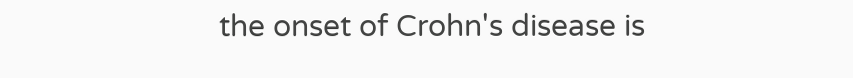the onset of Crohn's disease is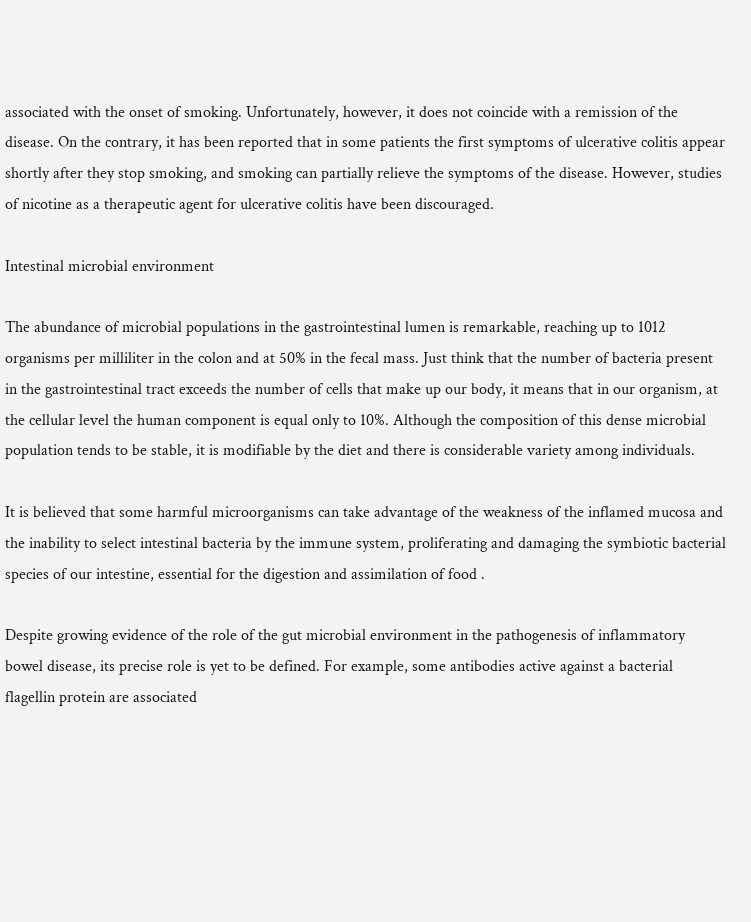associated with the onset of smoking. Unfortunately, however, it does not coincide with a remission of the disease. On the contrary, it has been reported that in some patients the first symptoms of ulcerative colitis appear shortly after they stop smoking, and smoking can partially relieve the symptoms of the disease. However, studies of nicotine as a therapeutic agent for ulcerative colitis have been discouraged.

Intestinal microbial environment

The abundance of microbial populations in the gastrointestinal lumen is remarkable, reaching up to 1012 organisms per milliliter in the colon and at 50% in the fecal mass. Just think that the number of bacteria present in the gastrointestinal tract exceeds the number of cells that make up our body, it means that in our organism, at the cellular level the human component is equal only to 10%. Although the composition of this dense microbial population tends to be stable, it is modifiable by the diet and there is considerable variety among individuals.

It is believed that some harmful microorganisms can take advantage of the weakness of the inflamed mucosa and the inability to select intestinal bacteria by the immune system, proliferating and damaging the symbiotic bacterial species of our intestine, essential for the digestion and assimilation of food .

Despite growing evidence of the role of the gut microbial environment in the pathogenesis of inflammatory bowel disease, its precise role is yet to be defined. For example, some antibodies active against a bacterial flagellin protein are associated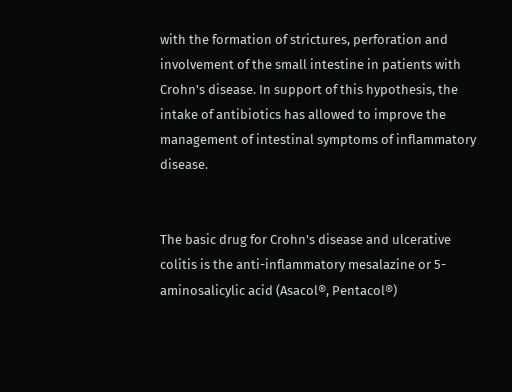with the formation of strictures, perforation and involvement of the small intestine in patients with Crohn's disease. In support of this hypothesis, the intake of antibiotics has allowed to improve the management of intestinal symptoms of inflammatory disease.


The basic drug for Crohn's disease and ulcerative colitis is the anti-inflammatory mesalazine or 5-aminosalicylic acid (Asacol®, Pentacol®)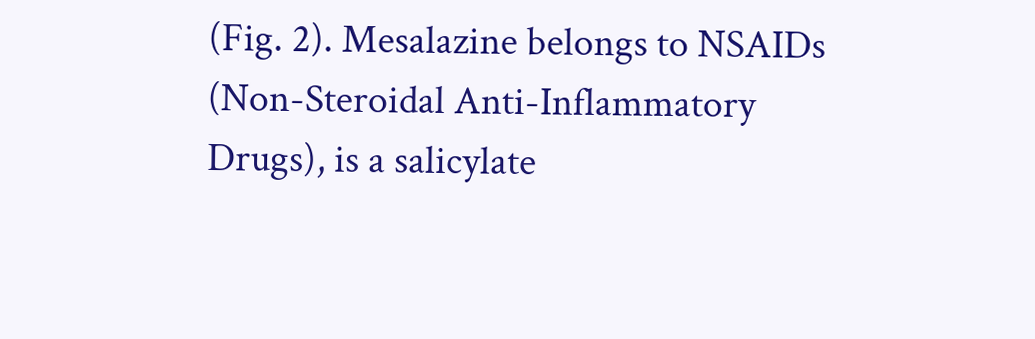(Fig. 2). Mesalazine belongs to NSAIDs (Non-Steroidal Anti-Inflammatory Drugs), is a salicylate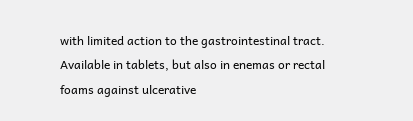with limited action to the gastrointestinal tract. Available in tablets, but also in enemas or rectal foams against ulcerative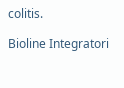colitis.

Bioline Integratori